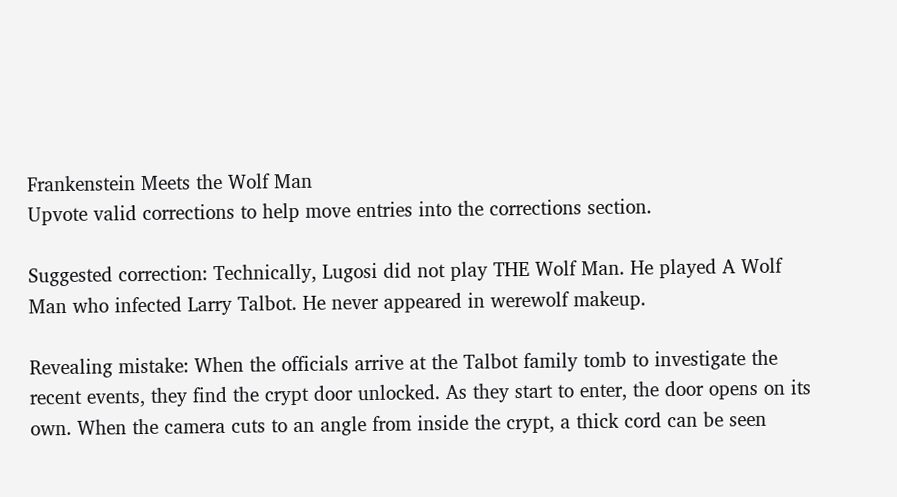Frankenstein Meets the Wolf Man
Upvote valid corrections to help move entries into the corrections section.

Suggested correction: Technically, Lugosi did not play THE Wolf Man. He played A Wolf Man who infected Larry Talbot. He never appeared in werewolf makeup.

Revealing mistake: When the officials arrive at the Talbot family tomb to investigate the recent events, they find the crypt door unlocked. As they start to enter, the door opens on its own. When the camera cuts to an angle from inside the crypt, a thick cord can be seen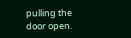pulling the door open.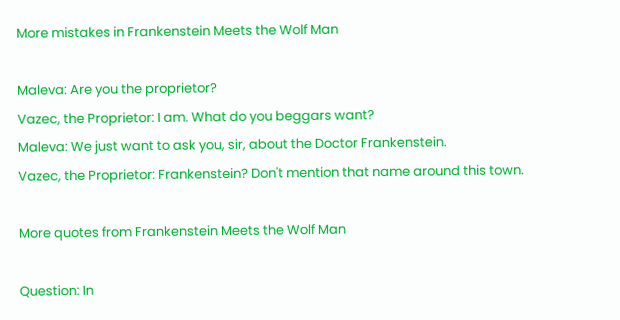More mistakes in Frankenstein Meets the Wolf Man

Maleva: Are you the proprietor?
Vazec, the Proprietor: I am. What do you beggars want?
Maleva: We just want to ask you, sir, about the Doctor Frankenstein.
Vazec, the Proprietor: Frankenstein? Don't mention that name around this town.

More quotes from Frankenstein Meets the Wolf Man

Question: In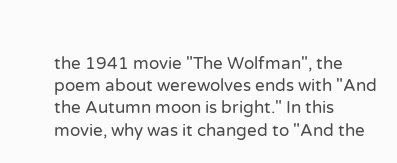the 1941 movie "The Wolfman", the poem about werewolves ends with "And the Autumn moon is bright." In this movie, why was it changed to "And the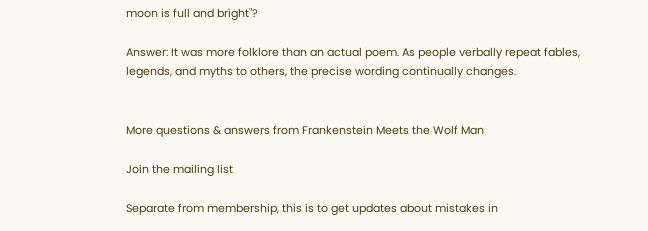moon is full and bright"?

Answer: It was more folklore than an actual poem. As people verbally repeat fables, legends, and myths to others, the precise wording continually changes.


More questions & answers from Frankenstein Meets the Wolf Man

Join the mailing list

Separate from membership, this is to get updates about mistakes in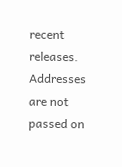recent releases. Addresses are not passed on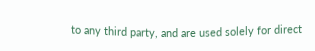to any third party, and are used solely for direct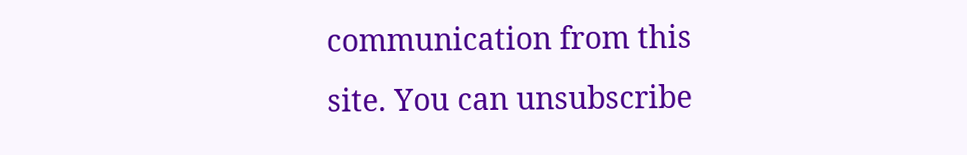communication from this site. You can unsubscribe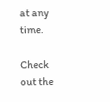at any time.

Check out the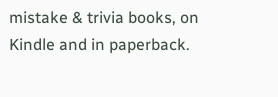mistake & trivia books, on Kindle and in paperback.